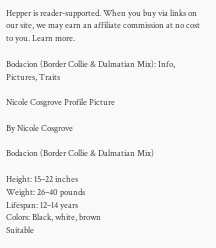Hepper is reader-supported. When you buy via links on our site, we may earn an affiliate commission at no cost to you. Learn more.

Bodacion (Border Collie & Dalmatian Mix): Info, Pictures, Traits

Nicole Cosgrove Profile Picture

By Nicole Cosgrove

Bodacion (Border Collie & Dalmatian Mix)

Height: 15–22 inches
Weight: 26–40 pounds
Lifespan: 12–14 years
Colors: Black, white, brown
Suitable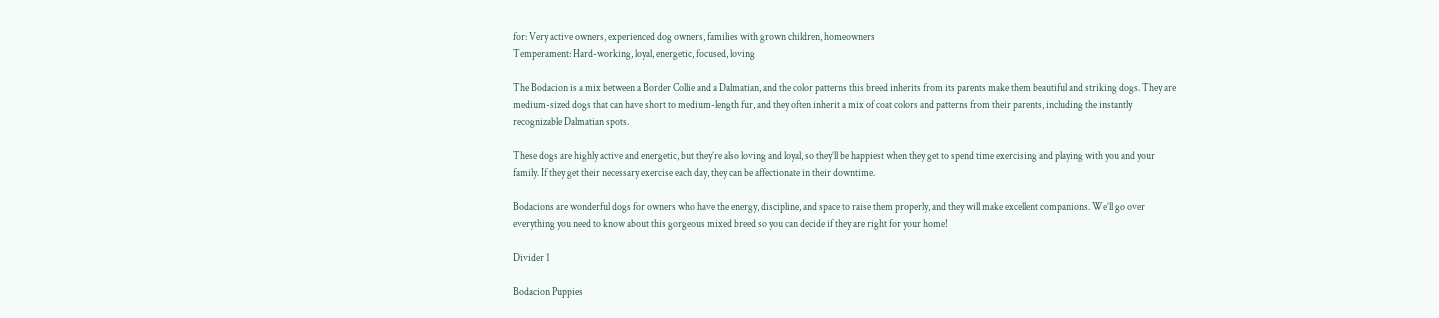for: Very active owners, experienced dog owners, families with grown children, homeowners
Temperament: Hard-working, loyal, energetic, focused, loving

The Bodacion is a mix between a Border Collie and a Dalmatian, and the color patterns this breed inherits from its parents make them beautiful and striking dogs. They are medium-sized dogs that can have short to medium-length fur, and they often inherit a mix of coat colors and patterns from their parents, including the instantly recognizable Dalmatian spots.

These dogs are highly active and energetic, but they’re also loving and loyal, so they’ll be happiest when they get to spend time exercising and playing with you and your family. If they get their necessary exercise each day, they can be affectionate in their downtime.

Bodacions are wonderful dogs for owners who have the energy, discipline, and space to raise them properly, and they will make excellent companions. We’ll go over everything you need to know about this gorgeous mixed breed so you can decide if they are right for your home!

Divider 1

Bodacion Puppies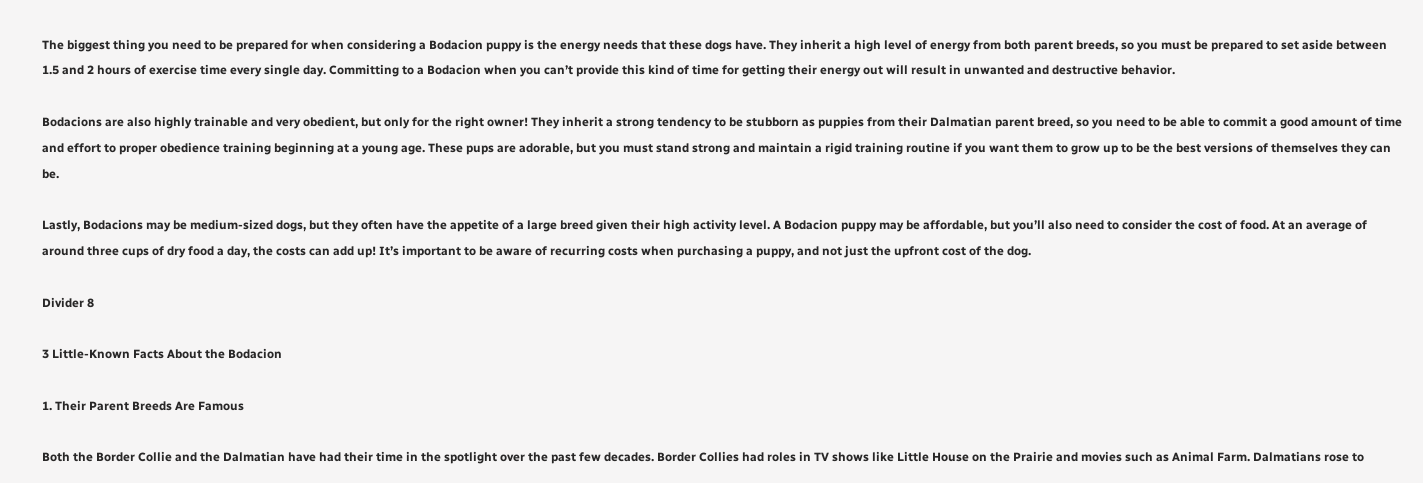The biggest thing you need to be prepared for when considering a Bodacion puppy is the energy needs that these dogs have. They inherit a high level of energy from both parent breeds, so you must be prepared to set aside between 1.5 and 2 hours of exercise time every single day. Committing to a Bodacion when you can’t provide this kind of time for getting their energy out will result in unwanted and destructive behavior.

Bodacions are also highly trainable and very obedient, but only for the right owner! They inherit a strong tendency to be stubborn as puppies from their Dalmatian parent breed, so you need to be able to commit a good amount of time and effort to proper obedience training beginning at a young age. These pups are adorable, but you must stand strong and maintain a rigid training routine if you want them to grow up to be the best versions of themselves they can be.

Lastly, Bodacions may be medium-sized dogs, but they often have the appetite of a large breed given their high activity level. A Bodacion puppy may be affordable, but you’ll also need to consider the cost of food. At an average of around three cups of dry food a day, the costs can add up! It’s important to be aware of recurring costs when purchasing a puppy, and not just the upfront cost of the dog.

Divider 8

3 Little-Known Facts About the Bodacion

1. Their Parent Breeds Are Famous

Both the Border Collie and the Dalmatian have had their time in the spotlight over the past few decades. Border Collies had roles in TV shows like Little House on the Prairie and movies such as Animal Farm. Dalmatians rose to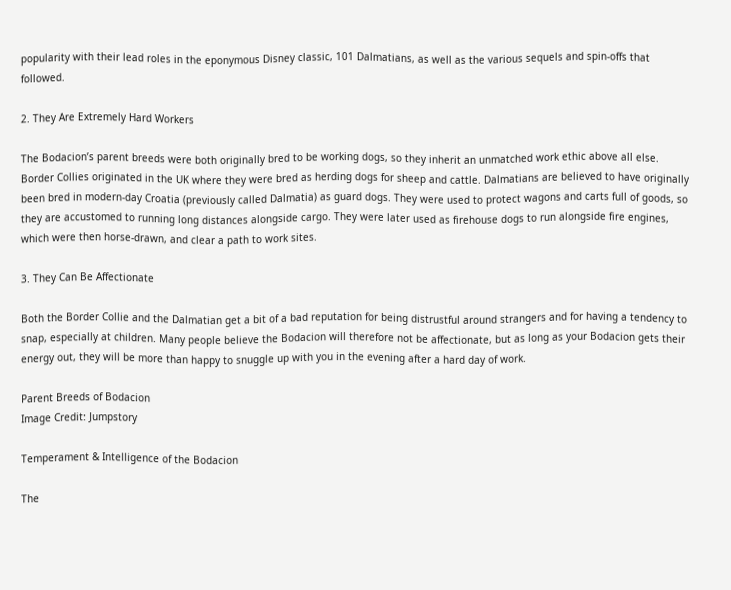popularity with their lead roles in the eponymous Disney classic, 101 Dalmatians, as well as the various sequels and spin-offs that followed.

2. They Are Extremely Hard Workers

The Bodacion’s parent breeds were both originally bred to be working dogs, so they inherit an unmatched work ethic above all else. Border Collies originated in the UK where they were bred as herding dogs for sheep and cattle. Dalmatians are believed to have originally been bred in modern-day Croatia (previously called Dalmatia) as guard dogs. They were used to protect wagons and carts full of goods, so they are accustomed to running long distances alongside cargo. They were later used as firehouse dogs to run alongside fire engines, which were then horse-drawn, and clear a path to work sites.

3. They Can Be Affectionate

Both the Border Collie and the Dalmatian get a bit of a bad reputation for being distrustful around strangers and for having a tendency to snap, especially at children. Many people believe the Bodacion will therefore not be affectionate, but as long as your Bodacion gets their energy out, they will be more than happy to snuggle up with you in the evening after a hard day of work.

Parent Breeds of Bodacion
Image Credit: Jumpstory

Temperament & Intelligence of the Bodacion

The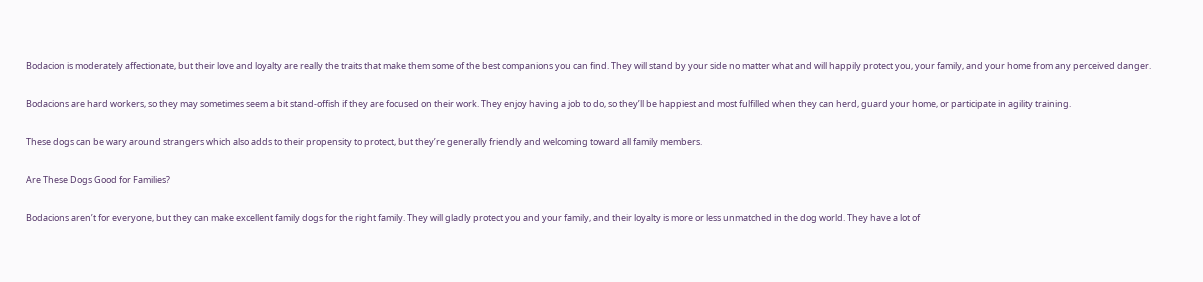Bodacion is moderately affectionate, but their love and loyalty are really the traits that make them some of the best companions you can find. They will stand by your side no matter what and will happily protect you, your family, and your home from any perceived danger.

Bodacions are hard workers, so they may sometimes seem a bit stand-offish if they are focused on their work. They enjoy having a job to do, so they’ll be happiest and most fulfilled when they can herd, guard your home, or participate in agility training.

These dogs can be wary around strangers which also adds to their propensity to protect, but they’re generally friendly and welcoming toward all family members.

Are These Dogs Good for Families?

Bodacions aren’t for everyone, but they can make excellent family dogs for the right family. They will gladly protect you and your family, and their loyalty is more or less unmatched in the dog world. They have a lot of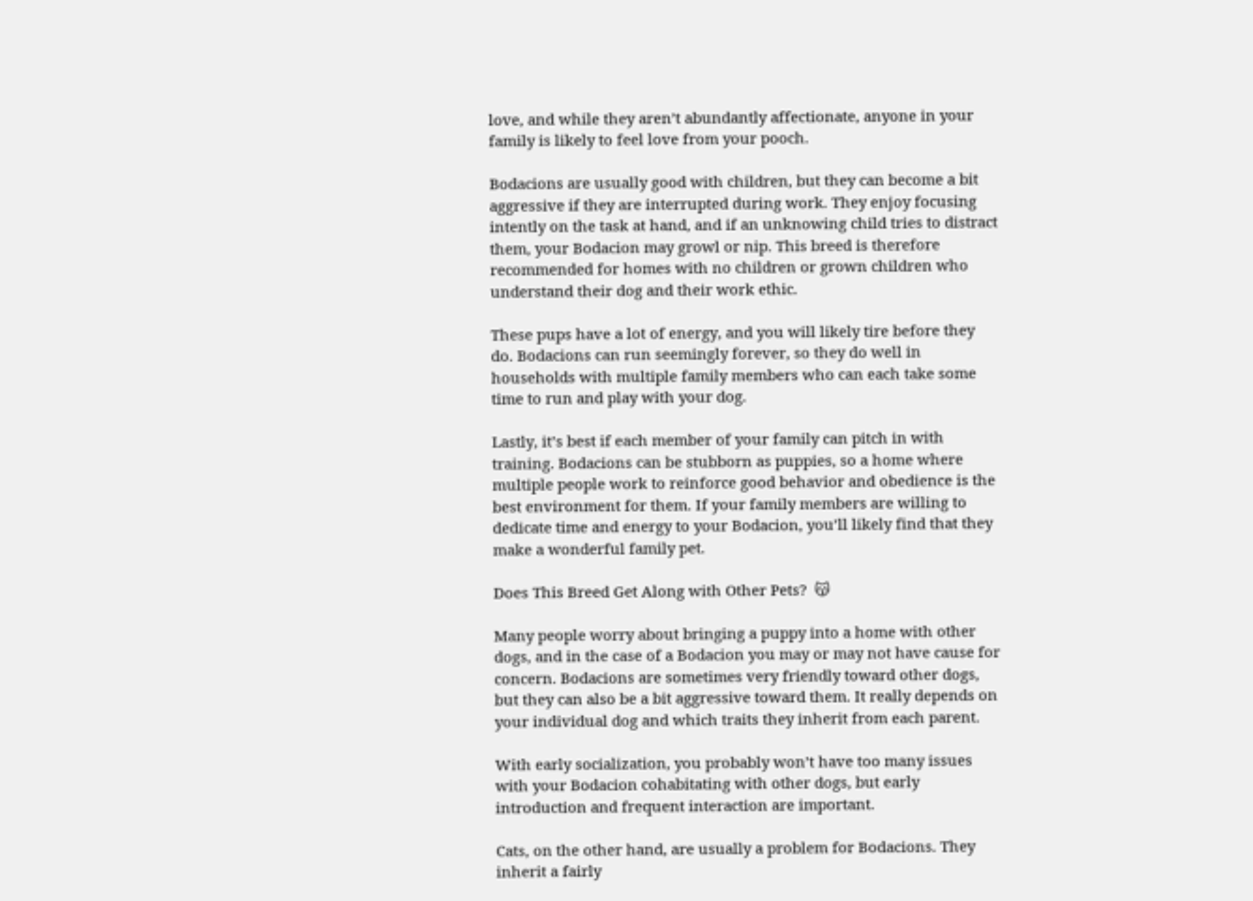love, and while they aren’t abundantly affectionate, anyone in your family is likely to feel love from your pooch.

Bodacions are usually good with children, but they can become a bit aggressive if they are interrupted during work. They enjoy focusing intently on the task at hand, and if an unknowing child tries to distract them, your Bodacion may growl or nip. This breed is therefore recommended for homes with no children or grown children who understand their dog and their work ethic.

These pups have a lot of energy, and you will likely tire before they do. Bodacions can run seemingly forever, so they do well in households with multiple family members who can each take some time to run and play with your dog.

Lastly, it’s best if each member of your family can pitch in with training. Bodacions can be stubborn as puppies, so a home where multiple people work to reinforce good behavior and obedience is the best environment for them. If your family members are willing to dedicate time and energy to your Bodacion, you’ll likely find that they make a wonderful family pet.

Does This Breed Get Along with Other Pets?  😽

Many people worry about bringing a puppy into a home with other dogs, and in the case of a Bodacion you may or may not have cause for concern. Bodacions are sometimes very friendly toward other dogs, but they can also be a bit aggressive toward them. It really depends on your individual dog and which traits they inherit from each parent.

With early socialization, you probably won’t have too many issues with your Bodacion cohabitating with other dogs, but early introduction and frequent interaction are important.

Cats, on the other hand, are usually a problem for Bodacions. They inherit a fairly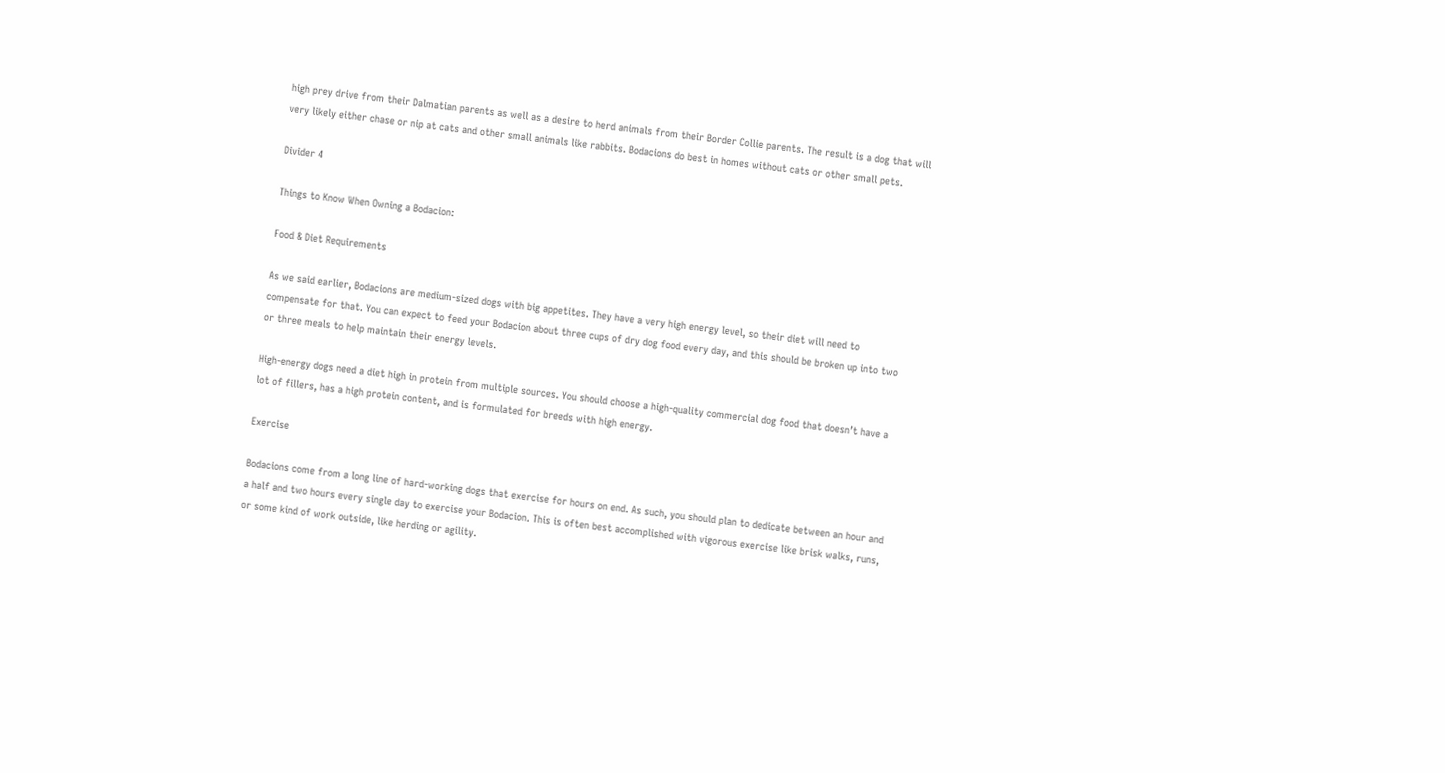high prey drive from their Dalmatian parents as well as a desire to herd animals from their Border Collie parents. The result is a dog that will very likely either chase or nip at cats and other small animals like rabbits. Bodacions do best in homes without cats or other small pets.

Divider 4

Things to Know When Owning a Bodacion:

Food & Diet Requirements

As we said earlier, Bodacions are medium-sized dogs with big appetites. They have a very high energy level, so their diet will need to compensate for that. You can expect to feed your Bodacion about three cups of dry dog food every day, and this should be broken up into two or three meals to help maintain their energy levels.

High-energy dogs need a diet high in protein from multiple sources. You should choose a high-quality commercial dog food that doesn’t have a lot of fillers, has a high protein content, and is formulated for breeds with high energy.

Exercise

Bodacions come from a long line of hard-working dogs that exercise for hours on end. As such, you should plan to dedicate between an hour and a half and two hours every single day to exercise your Bodacion. This is often best accomplished with vigorous exercise like brisk walks, runs, or some kind of work outside, like herding or agility.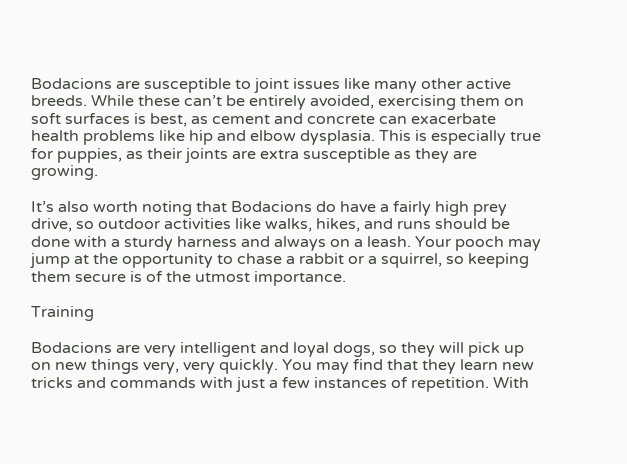Bodacions are susceptible to joint issues like many other active breeds. While these can’t be entirely avoided, exercising them on soft surfaces is best, as cement and concrete can exacerbate health problems like hip and elbow dysplasia. This is especially true for puppies, as their joints are extra susceptible as they are growing.

It’s also worth noting that Bodacions do have a fairly high prey drive, so outdoor activities like walks, hikes, and runs should be done with a sturdy harness and always on a leash. Your pooch may jump at the opportunity to chase a rabbit or a squirrel, so keeping them secure is of the utmost importance.

Training

Bodacions are very intelligent and loyal dogs, so they will pick up on new things very, very quickly. You may find that they learn new tricks and commands with just a few instances of repetition. With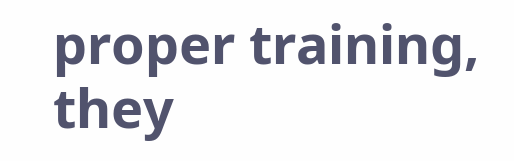proper training, they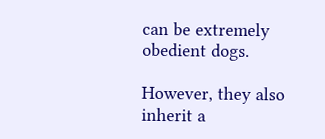can be extremely obedient dogs.

However, they also inherit a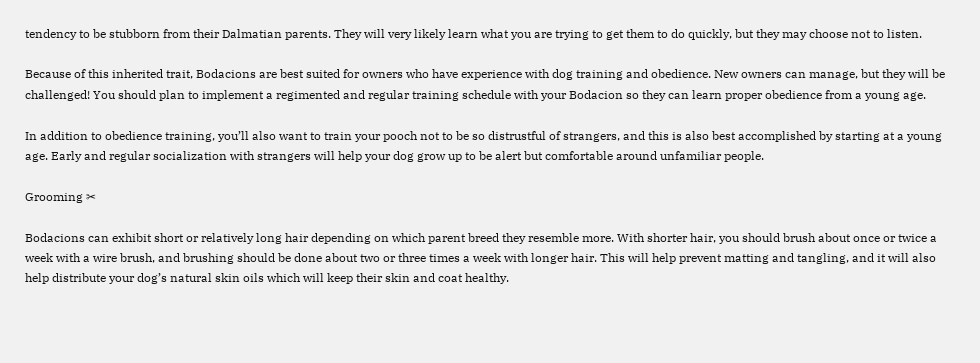tendency to be stubborn from their Dalmatian parents. They will very likely learn what you are trying to get them to do quickly, but they may choose not to listen.

Because of this inherited trait, Bodacions are best suited for owners who have experience with dog training and obedience. New owners can manage, but they will be challenged! You should plan to implement a regimented and regular training schedule with your Bodacion so they can learn proper obedience from a young age.

In addition to obedience training, you’ll also want to train your pooch not to be so distrustful of strangers, and this is also best accomplished by starting at a young age. Early and regular socialization with strangers will help your dog grow up to be alert but comfortable around unfamiliar people.

Grooming ✂

Bodacions can exhibit short or relatively long hair depending on which parent breed they resemble more. With shorter hair, you should brush about once or twice a week with a wire brush, and brushing should be done about two or three times a week with longer hair. This will help prevent matting and tangling, and it will also help distribute your dog’s natural skin oils which will keep their skin and coat healthy.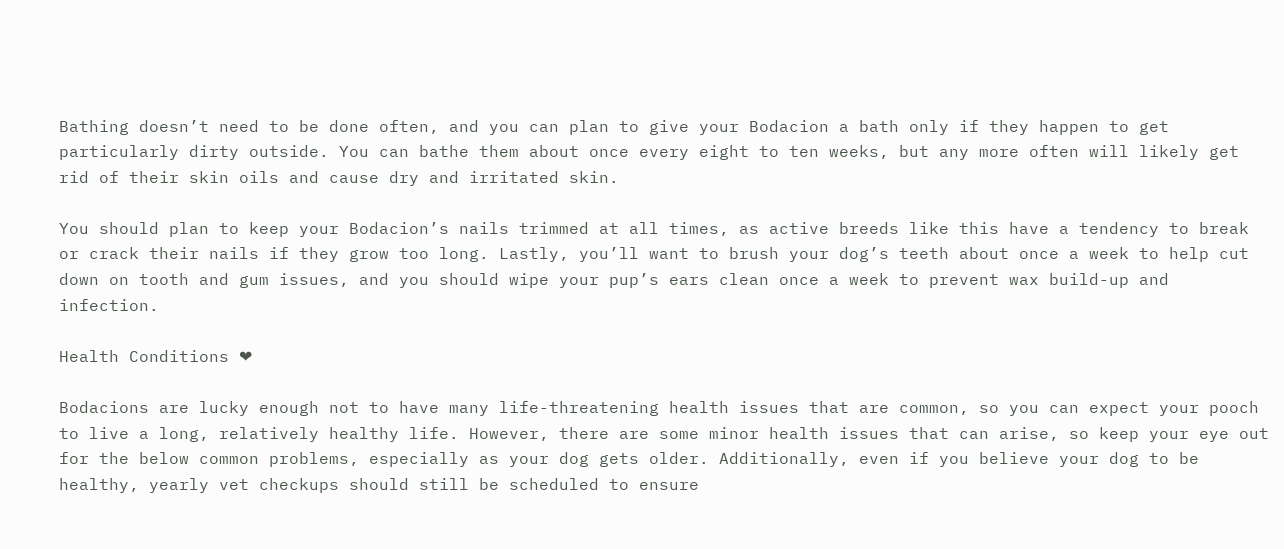Bathing doesn’t need to be done often, and you can plan to give your Bodacion a bath only if they happen to get particularly dirty outside. You can bathe them about once every eight to ten weeks, but any more often will likely get rid of their skin oils and cause dry and irritated skin.

You should plan to keep your Bodacion’s nails trimmed at all times, as active breeds like this have a tendency to break or crack their nails if they grow too long. Lastly, you’ll want to brush your dog’s teeth about once a week to help cut down on tooth and gum issues, and you should wipe your pup’s ears clean once a week to prevent wax build-up and infection.

Health Conditions ❤

Bodacions are lucky enough not to have many life-threatening health issues that are common, so you can expect your pooch to live a long, relatively healthy life. However, there are some minor health issues that can arise, so keep your eye out for the below common problems, especially as your dog gets older. Additionally, even if you believe your dog to be healthy, yearly vet checkups should still be scheduled to ensure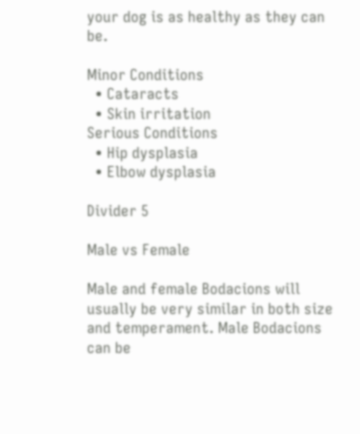your dog is as healthy as they can be.

Minor Conditions
  • Cataracts
  • Skin irritation
Serious Conditions
  • Hip dysplasia
  • Elbow dysplasia

Divider 5

Male vs Female

Male and female Bodacions will usually be very similar in both size and temperament. Male Bodacions can be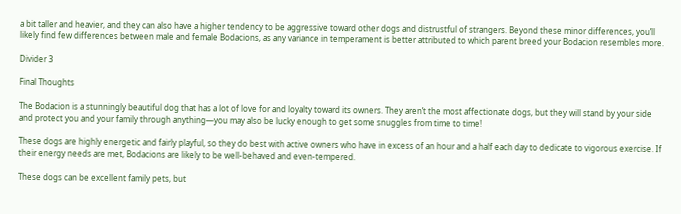a bit taller and heavier, and they can also have a higher tendency to be aggressive toward other dogs and distrustful of strangers. Beyond these minor differences, you’ll likely find few differences between male and female Bodacions, as any variance in temperament is better attributed to which parent breed your Bodacion resembles more.

Divider 3

Final Thoughts

The Bodacion is a stunningly beautiful dog that has a lot of love for and loyalty toward its owners. They aren’t the most affectionate dogs, but they will stand by your side and protect you and your family through anything—you may also be lucky enough to get some snuggles from time to time!

These dogs are highly energetic and fairly playful, so they do best with active owners who have in excess of an hour and a half each day to dedicate to vigorous exercise. If their energy needs are met, Bodacions are likely to be well-behaved and even-tempered.

These dogs can be excellent family pets, but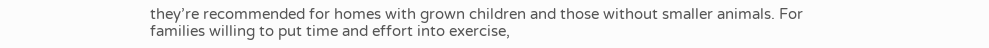they’re recommended for homes with grown children and those without smaller animals. For families willing to put time and effort into exercise,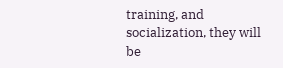training, and socialization, they will be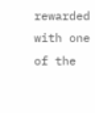rewarded with one of the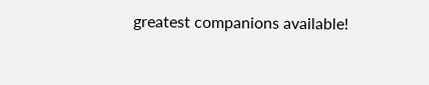greatest companions available!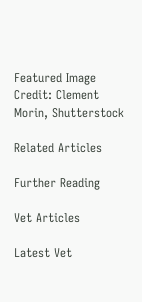Featured Image Credit: Clement Morin, Shutterstock

Related Articles

Further Reading

Vet Articles

Latest Vet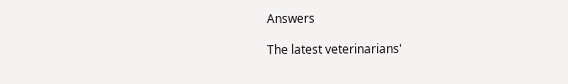Answers

The latest veterinarians'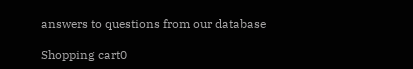answers to questions from our database

Shopping cart0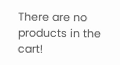There are no products in the cart!